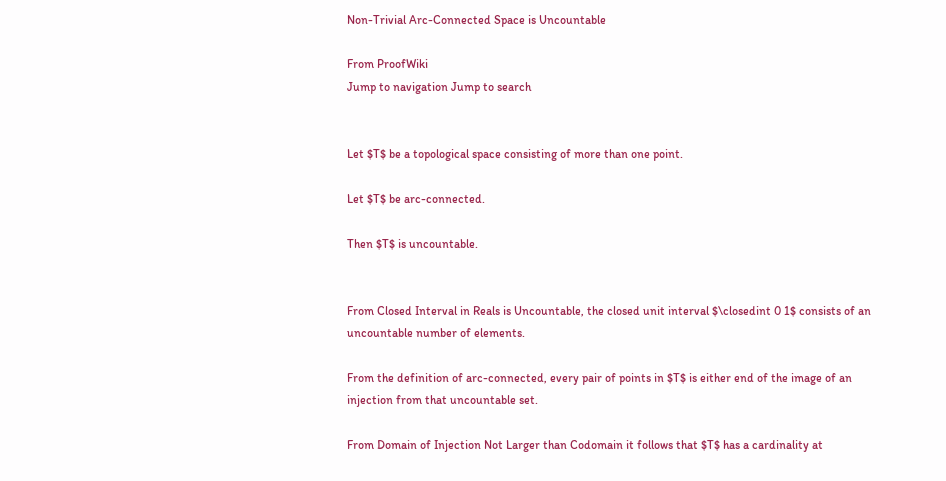Non-Trivial Arc-Connected Space is Uncountable

From ProofWiki
Jump to navigation Jump to search


Let $T$ be a topological space consisting of more than one point.

Let $T$ be arc-connected.

Then $T$ is uncountable.


From Closed Interval in Reals is Uncountable, the closed unit interval $\closedint 0 1$ consists of an uncountable number of elements.

From the definition of arc-connected, every pair of points in $T$ is either end of the image of an injection from that uncountable set.

From Domain of Injection Not Larger than Codomain it follows that $T$ has a cardinality at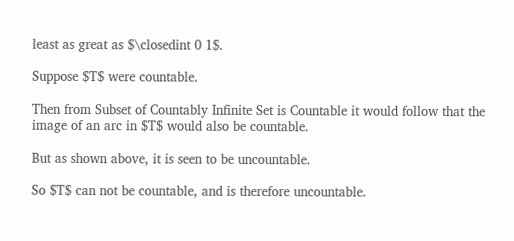least as great as $\closedint 0 1$.

Suppose $T$ were countable.

Then from Subset of Countably Infinite Set is Countable it would follow that the image of an arc in $T$ would also be countable.

But as shown above, it is seen to be uncountable.

So $T$ can not be countable, and is therefore uncountable.